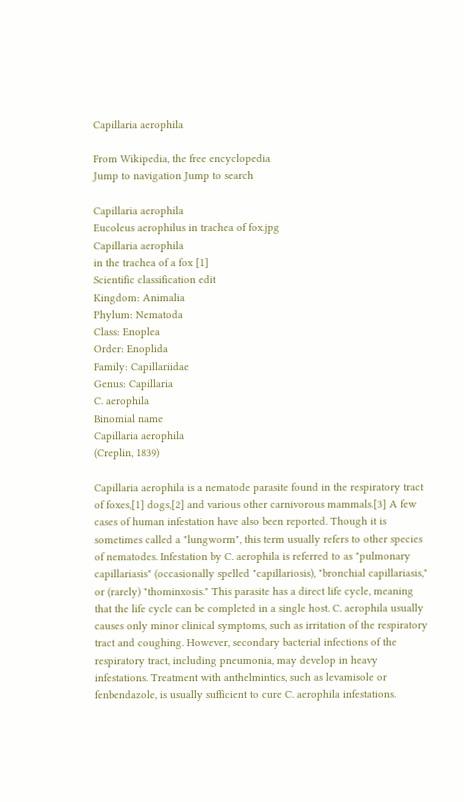Capillaria aerophila

From Wikipedia, the free encyclopedia
Jump to navigation Jump to search

Capillaria aerophila
Eucoleus aerophilus in trachea of fox.jpg
Capillaria aerophila
in the trachea of a fox [1]
Scientific classification edit
Kingdom: Animalia
Phylum: Nematoda
Class: Enoplea
Order: Enoplida
Family: Capillariidae
Genus: Capillaria
C. aerophila
Binomial name
Capillaria aerophila
(Creplin, 1839)

Capillaria aerophila is a nematode parasite found in the respiratory tract of foxes,[1] dogs,[2] and various other carnivorous mammals.[3] A few cases of human infestation have also been reported. Though it is sometimes called a "lungworm", this term usually refers to other species of nematodes. Infestation by C. aerophila is referred to as "pulmonary capillariasis" (occasionally spelled "capillariosis), "bronchial capillariasis," or (rarely) "thominxosis." This parasite has a direct life cycle, meaning that the life cycle can be completed in a single host. C. aerophila usually causes only minor clinical symptoms, such as irritation of the respiratory tract and coughing. However, secondary bacterial infections of the respiratory tract, including pneumonia, may develop in heavy infestations. Treatment with anthelmintics, such as levamisole or fenbendazole, is usually sufficient to cure C. aerophila infestations.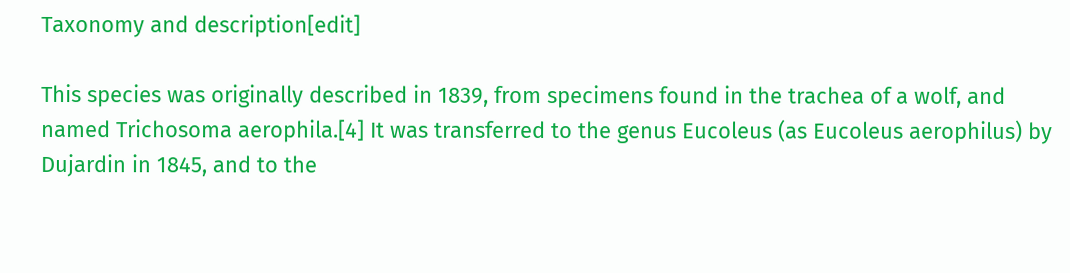Taxonomy and description[edit]

This species was originally described in 1839, from specimens found in the trachea of a wolf, and named Trichosoma aerophila.[4] It was transferred to the genus Eucoleus (as Eucoleus aerophilus) by Dujardin in 1845, and to the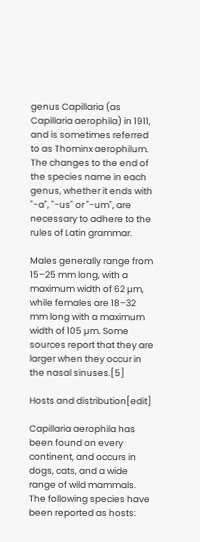genus Capillaria (as Capillaria aerophila) in 1911, and is sometimes referred to as Thominx aerophilum. The changes to the end of the species name in each genus, whether it ends with "-a", "-us" or "-um", are necessary to adhere to the rules of Latin grammar.

Males generally range from 15–25 mm long, with a maximum width of 62 µm, while females are 18–32 mm long with a maximum width of 105 µm. Some sources report that they are larger when they occur in the nasal sinuses.[5]

Hosts and distribution[edit]

Capillaria aerophila has been found on every continent, and occurs in dogs, cats, and a wide range of wild mammals. The following species have been reported as hosts: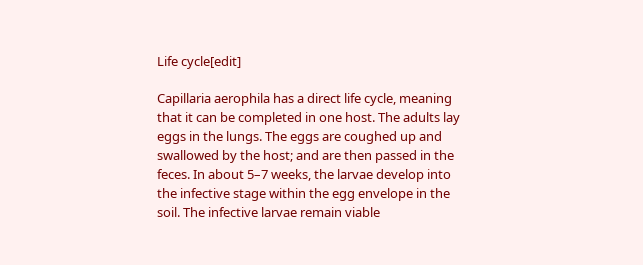Life cycle[edit]

Capillaria aerophila has a direct life cycle, meaning that it can be completed in one host. The adults lay eggs in the lungs. The eggs are coughed up and swallowed by the host; and are then passed in the feces. In about 5–7 weeks, the larvae develop into the infective stage within the egg envelope in the soil. The infective larvae remain viable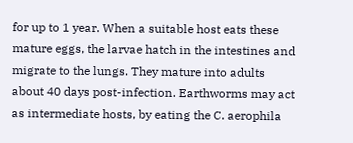for up to 1 year. When a suitable host eats these mature eggs, the larvae hatch in the intestines and migrate to the lungs. They mature into adults about 40 days post-infection. Earthworms may act as intermediate hosts, by eating the C. aerophila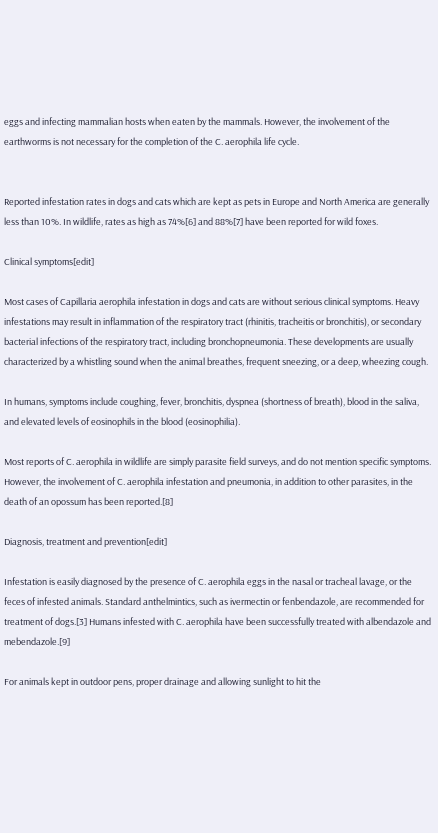eggs and infecting mammalian hosts when eaten by the mammals. However, the involvement of the earthworms is not necessary for the completion of the C. aerophila life cycle.


Reported infestation rates in dogs and cats which are kept as pets in Europe and North America are generally less than 10%. In wildlife, rates as high as 74%[6] and 88%[7] have been reported for wild foxes.

Clinical symptoms[edit]

Most cases of Capillaria aerophila infestation in dogs and cats are without serious clinical symptoms. Heavy infestations may result in inflammation of the respiratory tract (rhinitis, tracheitis or bronchitis), or secondary bacterial infections of the respiratory tract, including bronchopneumonia. These developments are usually characterized by a whistling sound when the animal breathes, frequent sneezing, or a deep, wheezing cough.

In humans, symptoms include coughing, fever, bronchitis, dyspnea (shortness of breath), blood in the saliva, and elevated levels of eosinophils in the blood (eosinophilia).

Most reports of C. aerophila in wildlife are simply parasite field surveys, and do not mention specific symptoms. However, the involvement of C. aerophila infestation and pneumonia, in addition to other parasites, in the death of an opossum has been reported.[8]

Diagnosis, treatment and prevention[edit]

Infestation is easily diagnosed by the presence of C. aerophila eggs in the nasal or tracheal lavage, or the feces of infested animals. Standard anthelmintics, such as ivermectin or fenbendazole, are recommended for treatment of dogs.[3] Humans infested with C. aerophila have been successfully treated with albendazole and mebendazole.[9]

For animals kept in outdoor pens, proper drainage and allowing sunlight to hit the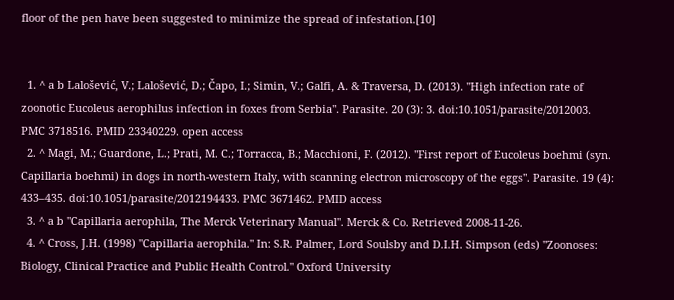floor of the pen have been suggested to minimize the spread of infestation.[10]


  1. ^ a b Lalošević, V.; Lalošević, D.; Čapo, I.; Simin, V.; Galfi, A. & Traversa, D. (2013). "High infection rate of zoonotic Eucoleus aerophilus infection in foxes from Serbia". Parasite. 20 (3): 3. doi:10.1051/parasite/2012003. PMC 3718516. PMID 23340229. open access
  2. ^ Magi, M.; Guardone, L.; Prati, M. C.; Torracca, B.; Macchioni, F. (2012). "First report of Eucoleus boehmi (syn. Capillaria boehmi) in dogs in north-western Italy, with scanning electron microscopy of the eggs". Parasite. 19 (4): 433–435. doi:10.1051/parasite/2012194433. PMC 3671462. PMID access
  3. ^ a b "Capillaria aerophila, The Merck Veterinary Manual". Merck & Co. Retrieved 2008-11-26.
  4. ^ Cross, J.H. (1998) "Capillaria aerophila." In: S.R. Palmer, Lord Soulsby and D.I.H. Simpson (eds) "Zoonoses: Biology, Clinical Practice and Public Health Control." Oxford University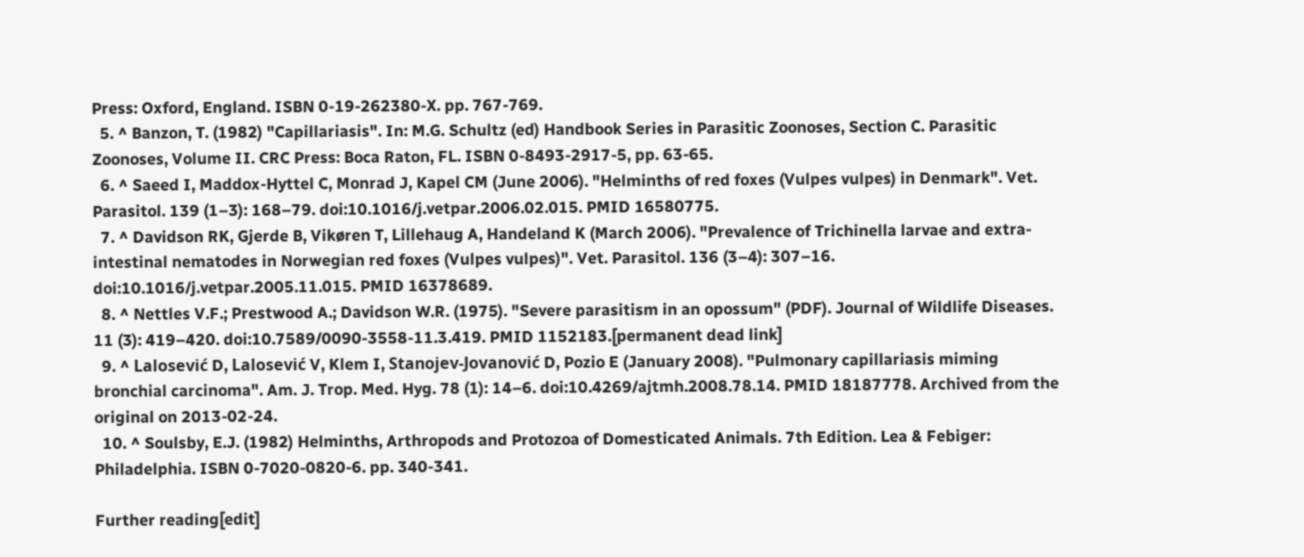Press: Oxford, England. ISBN 0-19-262380-X. pp. 767-769.
  5. ^ Banzon, T. (1982) "Capillariasis". In: M.G. Schultz (ed) Handbook Series in Parasitic Zoonoses, Section C. Parasitic Zoonoses, Volume II. CRC Press: Boca Raton, FL. ISBN 0-8493-2917-5, pp. 63-65.
  6. ^ Saeed I, Maddox-Hyttel C, Monrad J, Kapel CM (June 2006). "Helminths of red foxes (Vulpes vulpes) in Denmark". Vet. Parasitol. 139 (1–3): 168–79. doi:10.1016/j.vetpar.2006.02.015. PMID 16580775.
  7. ^ Davidson RK, Gjerde B, Vikøren T, Lillehaug A, Handeland K (March 2006). "Prevalence of Trichinella larvae and extra-intestinal nematodes in Norwegian red foxes (Vulpes vulpes)". Vet. Parasitol. 136 (3–4): 307–16. doi:10.1016/j.vetpar.2005.11.015. PMID 16378689.
  8. ^ Nettles V.F.; Prestwood A.; Davidson W.R. (1975). "Severe parasitism in an opossum" (PDF). Journal of Wildlife Diseases. 11 (3): 419–420. doi:10.7589/0090-3558-11.3.419. PMID 1152183.[permanent dead link]
  9. ^ Lalosević D, Lalosević V, Klem I, Stanojev-Jovanović D, Pozio E (January 2008). "Pulmonary capillariasis miming bronchial carcinoma". Am. J. Trop. Med. Hyg. 78 (1): 14–6. doi:10.4269/ajtmh.2008.78.14. PMID 18187778. Archived from the original on 2013-02-24.
  10. ^ Soulsby, E.J. (1982) Helminths, Arthropods and Protozoa of Domesticated Animals. 7th Edition. Lea & Febiger: Philadelphia. ISBN 0-7020-0820-6. pp. 340-341.

Further reading[edit]